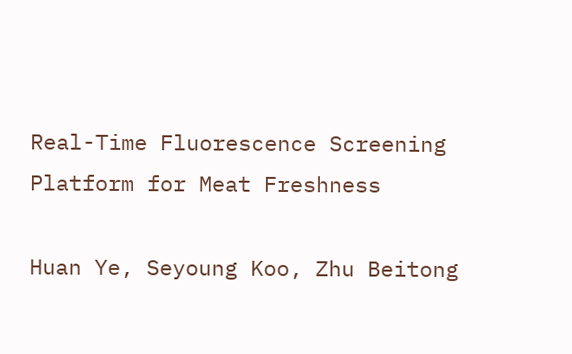Real-Time Fluorescence Screening Platform for Meat Freshness

Huan Ye, Seyoung Koo, Zhu Beitong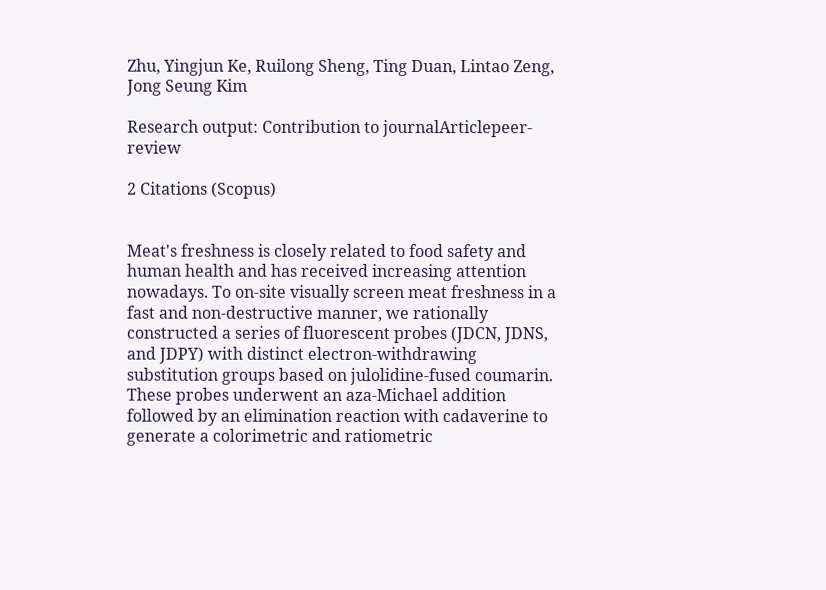Zhu, Yingjun Ke, Ruilong Sheng, Ting Duan, Lintao Zeng, Jong Seung Kim

Research output: Contribution to journalArticlepeer-review

2 Citations (Scopus)


Meat's freshness is closely related to food safety and human health and has received increasing attention nowadays. To on-site visually screen meat freshness in a fast and non-destructive manner, we rationally constructed a series of fluorescent probes (JDCN, JDNS, and JDPY) with distinct electron-withdrawing substitution groups based on julolidine-fused coumarin. These probes underwent an aza-Michael addition followed by an elimination reaction with cadaverine to generate a colorimetric and ratiometric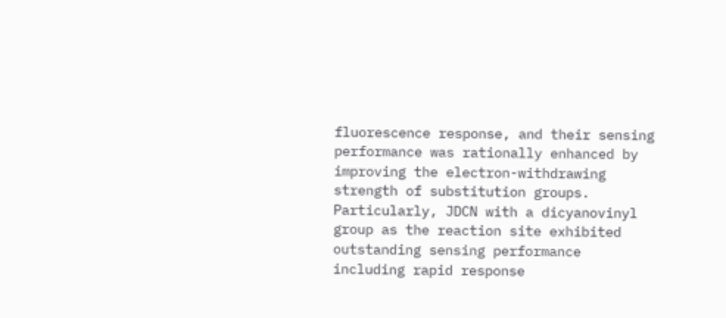fluorescence response, and their sensing performance was rationally enhanced by improving the electron-withdrawing strength of substitution groups. Particularly, JDCN with a dicyanovinyl group as the reaction site exhibited outstanding sensing performance including rapid response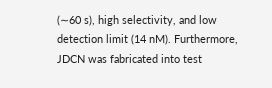(∼60 s), high selectivity, and low detection limit (14 nM). Furthermore, JDCN was fabricated into test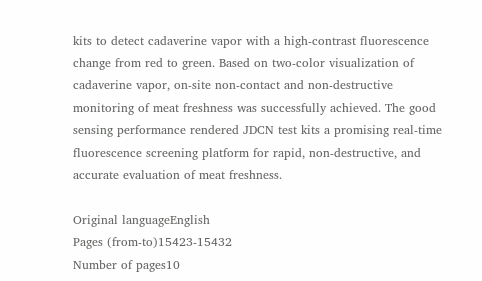kits to detect cadaverine vapor with a high-contrast fluorescence change from red to green. Based on two-color visualization of cadaverine vapor, on-site non-contact and non-destructive monitoring of meat freshness was successfully achieved. The good sensing performance rendered JDCN test kits a promising real-time fluorescence screening platform for rapid, non-destructive, and accurate evaluation of meat freshness.

Original languageEnglish
Pages (from-to)15423-15432
Number of pages10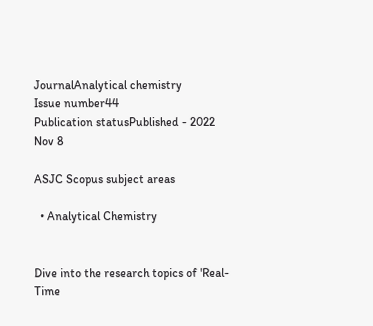JournalAnalytical chemistry
Issue number44
Publication statusPublished - 2022 Nov 8

ASJC Scopus subject areas

  • Analytical Chemistry


Dive into the research topics of 'Real-Time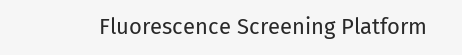Fluorescence Screening Platform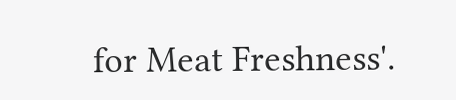for Meat Freshness'.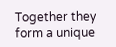Together they form a unique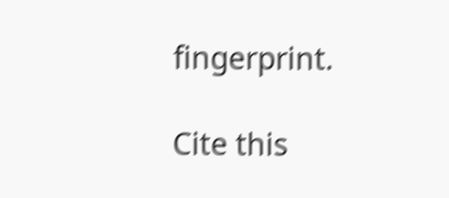fingerprint.

Cite this